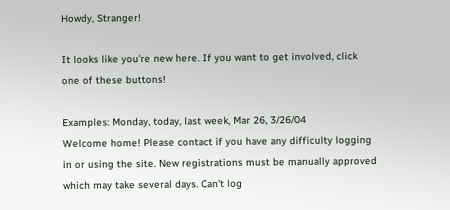Howdy, Stranger!

It looks like you're new here. If you want to get involved, click one of these buttons!

Examples: Monday, today, last week, Mar 26, 3/26/04
Welcome home! Please contact if you have any difficulty logging in or using the site. New registrations must be manually approved which may take several days. Can't log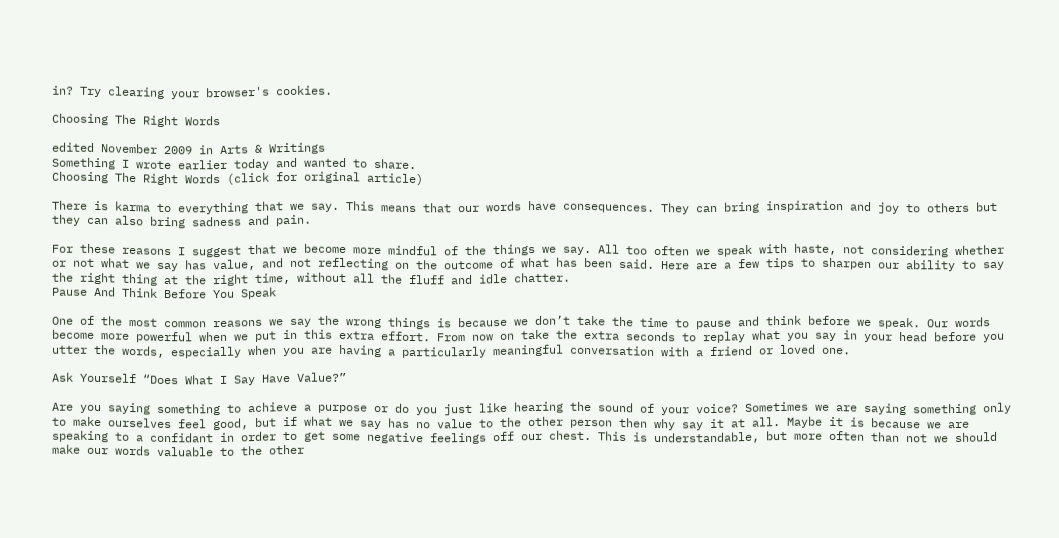in? Try clearing your browser's cookies.

Choosing The Right Words

edited November 2009 in Arts & Writings
Something I wrote earlier today and wanted to share.
Choosing The Right Words (click for original article)

There is karma to everything that we say. This means that our words have consequences. They can bring inspiration and joy to others but they can also bring sadness and pain.

For these reasons I suggest that we become more mindful of the things we say. All too often we speak with haste, not considering whether or not what we say has value, and not reflecting on the outcome of what has been said. Here are a few tips to sharpen our ability to say the right thing at the right time, without all the fluff and idle chatter.
Pause And Think Before You Speak

One of the most common reasons we say the wrong things is because we don’t take the time to pause and think before we speak. Our words become more powerful when we put in this extra effort. From now on take the extra seconds to replay what you say in your head before you utter the words, especially when you are having a particularly meaningful conversation with a friend or loved one.

Ask Yourself “Does What I Say Have Value?”

Are you saying something to achieve a purpose or do you just like hearing the sound of your voice? Sometimes we are saying something only to make ourselves feel good, but if what we say has no value to the other person then why say it at all. Maybe it is because we are speaking to a confidant in order to get some negative feelings off our chest. This is understandable, but more often than not we should make our words valuable to the other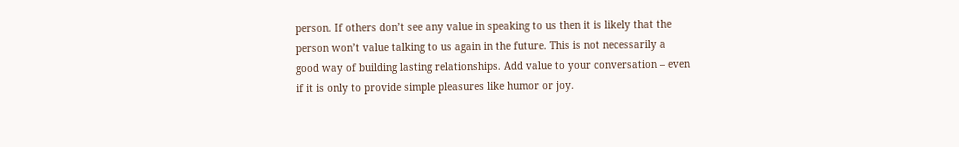person. If others don’t see any value in speaking to us then it is likely that the person won’t value talking to us again in the future. This is not necessarily a good way of building lasting relationships. Add value to your conversation – even if it is only to provide simple pleasures like humor or joy.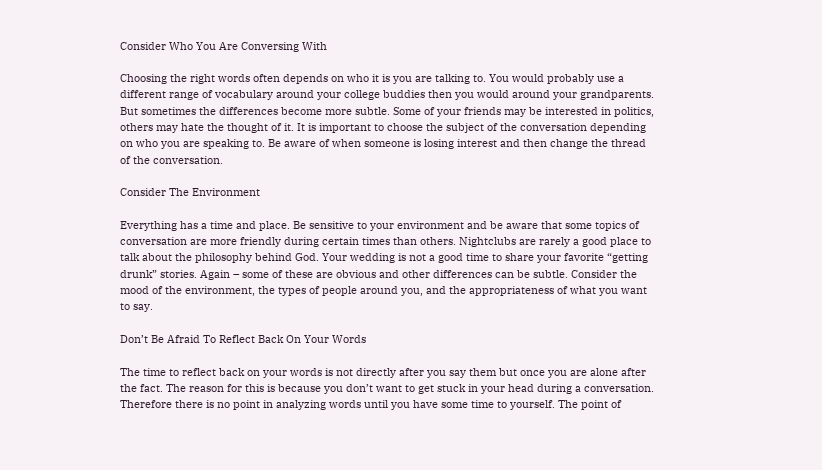Consider Who You Are Conversing With

Choosing the right words often depends on who it is you are talking to. You would probably use a different range of vocabulary around your college buddies then you would around your grandparents. But sometimes the differences become more subtle. Some of your friends may be interested in politics, others may hate the thought of it. It is important to choose the subject of the conversation depending on who you are speaking to. Be aware of when someone is losing interest and then change the thread of the conversation.

Consider The Environment

Everything has a time and place. Be sensitive to your environment and be aware that some topics of conversation are more friendly during certain times than others. Nightclubs are rarely a good place to talk about the philosophy behind God. Your wedding is not a good time to share your favorite “getting drunk” stories. Again – some of these are obvious and other differences can be subtle. Consider the mood of the environment, the types of people around you, and the appropriateness of what you want to say.

Don’t Be Afraid To Reflect Back On Your Words

The time to reflect back on your words is not directly after you say them but once you are alone after the fact. The reason for this is because you don’t want to get stuck in your head during a conversation. Therefore there is no point in analyzing words until you have some time to yourself. The point of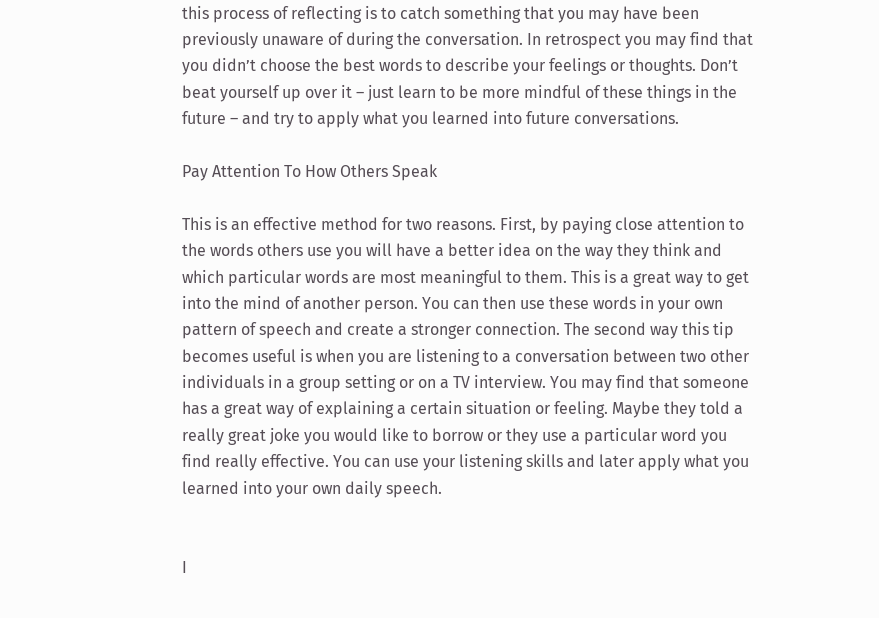this process of reflecting is to catch something that you may have been previously unaware of during the conversation. In retrospect you may find that you didn’t choose the best words to describe your feelings or thoughts. Don’t beat yourself up over it – just learn to be more mindful of these things in the future – and try to apply what you learned into future conversations.

Pay Attention To How Others Speak

This is an effective method for two reasons. First, by paying close attention to the words others use you will have a better idea on the way they think and which particular words are most meaningful to them. This is a great way to get into the mind of another person. You can then use these words in your own pattern of speech and create a stronger connection. The second way this tip becomes useful is when you are listening to a conversation between two other individuals in a group setting or on a TV interview. You may find that someone has a great way of explaining a certain situation or feeling. Maybe they told a really great joke you would like to borrow or they use a particular word you find really effective. You can use your listening skills and later apply what you learned into your own daily speech.


I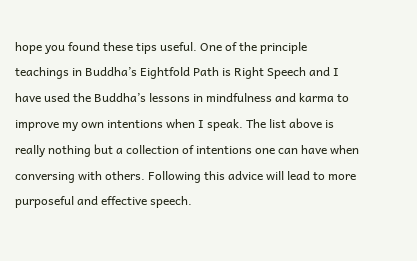hope you found these tips useful. One of the principle teachings in Buddha’s Eightfold Path is Right Speech and I have used the Buddha’s lessons in mindfulness and karma to improve my own intentions when I speak. The list above is really nothing but a collection of intentions one can have when conversing with others. Following this advice will lead to more purposeful and effective speech.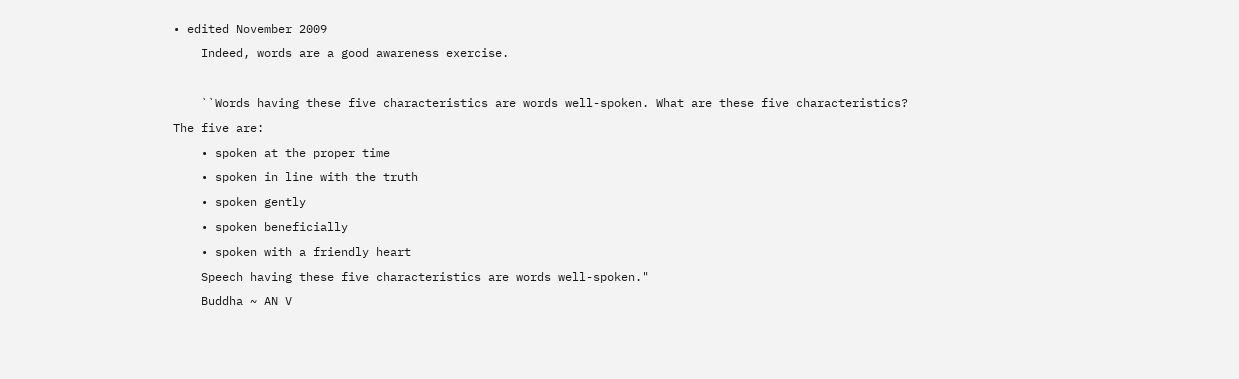• edited November 2009
    Indeed, words are a good awareness exercise.

    ``Words having these five characteristics are words well-spoken. What are these five characteristics? The five are:
    • spoken at the proper time
    • spoken in line with the truth
    • spoken gently
    • spoken beneficially
    • spoken with a friendly heart
    Speech having these five characteristics are words well-spoken."
    Buddha ~ AN V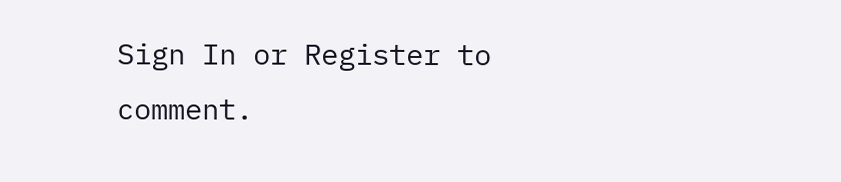Sign In or Register to comment.